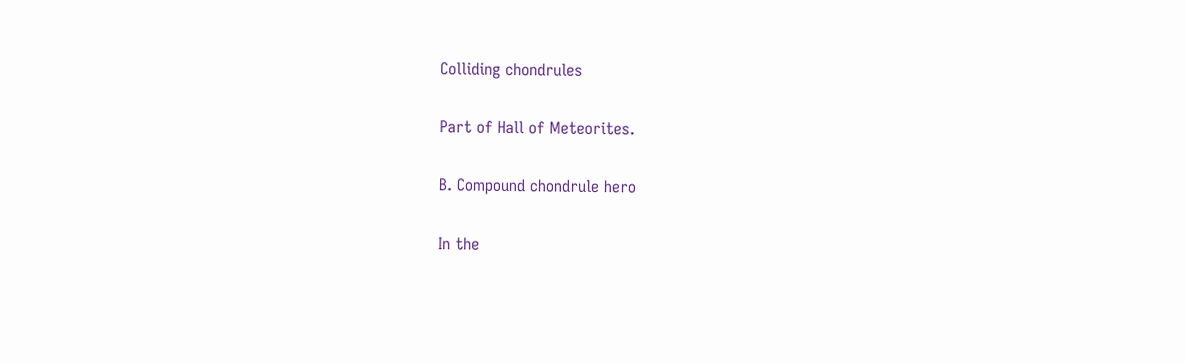Colliding chondrules

Part of Hall of Meteorites.

B. Compound chondrule hero

In the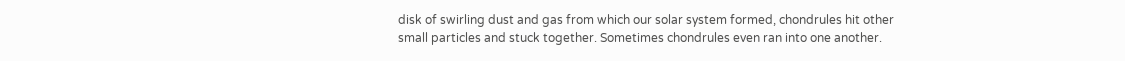disk of swirling dust and gas from which our solar system formed, chondrules hit other small particles and stuck together. Sometimes chondrules even ran into one another.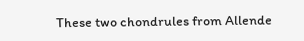These two chondrules from Allende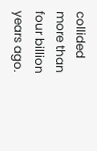collided more than four billion years ago.